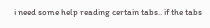i need some help reading certain tabs.. if the tabs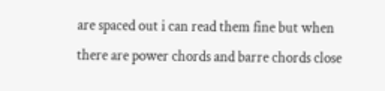are spaced out i can read them fine but when there are power chords and barre chords close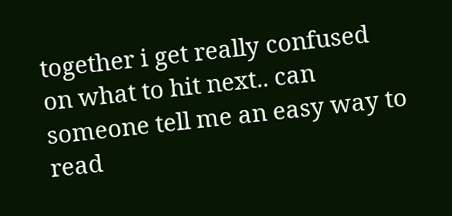together i get really confused on what to hit next.. can someone tell me an easy way to read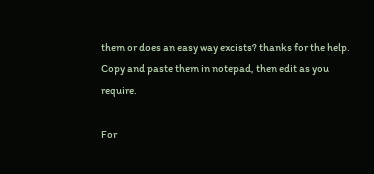them or does an easy way excists? thanks for the help.
Copy and paste them in notepad, then edit as you require.

For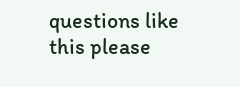questions like this please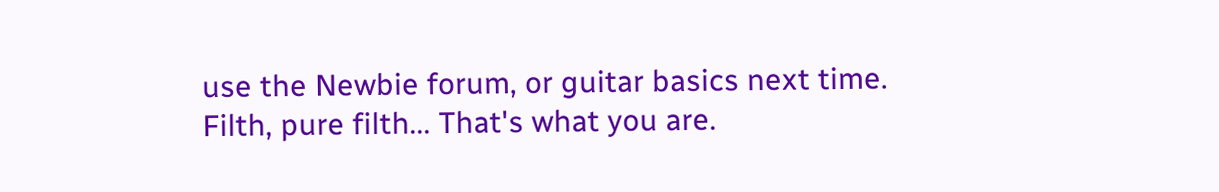use the Newbie forum, or guitar basics next time.
Filth, pure filth... That's what you are.